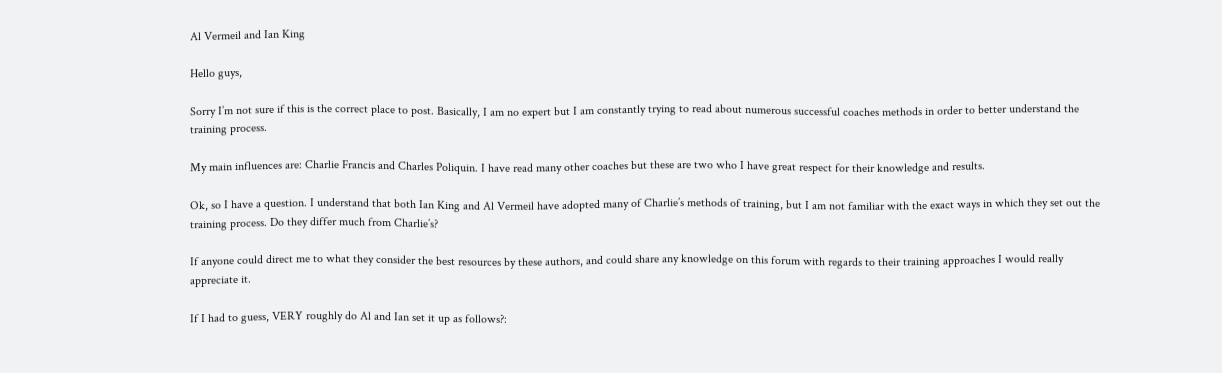Al Vermeil and Ian King

Hello guys,

Sorry I’m not sure if this is the correct place to post. Basically, I am no expert but I am constantly trying to read about numerous successful coaches methods in order to better understand the training process.

My main influences are: Charlie Francis and Charles Poliquin. I have read many other coaches but these are two who I have great respect for their knowledge and results.

Ok, so I have a question. I understand that both Ian King and Al Vermeil have adopted many of Charlie’s methods of training, but I am not familiar with the exact ways in which they set out the training process. Do they differ much from Charlie’s?

If anyone could direct me to what they consider the best resources by these authors, and could share any knowledge on this forum with regards to their training approaches I would really appreciate it.

If I had to guess, VERY roughly do Al and Ian set it up as follows?: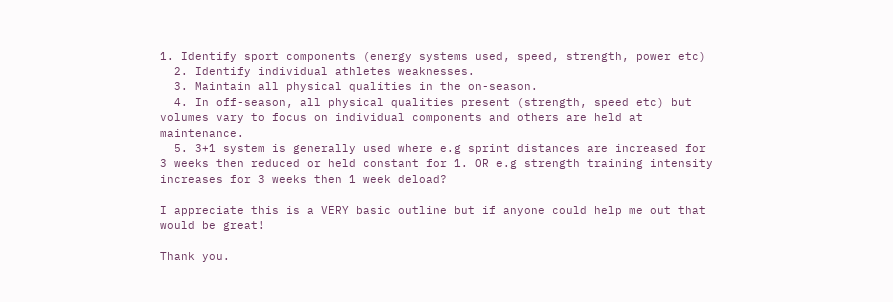1. Identify sport components (energy systems used, speed, strength, power etc)
  2. Identify individual athletes weaknesses.
  3. Maintain all physical qualities in the on-season.
  4. In off-season, all physical qualities present (strength, speed etc) but volumes vary to focus on individual components and others are held at maintenance.
  5. 3+1 system is generally used where e.g sprint distances are increased for 3 weeks then reduced or held constant for 1. OR e.g strength training intensity increases for 3 weeks then 1 week deload?

I appreciate this is a VERY basic outline but if anyone could help me out that would be great!

Thank you.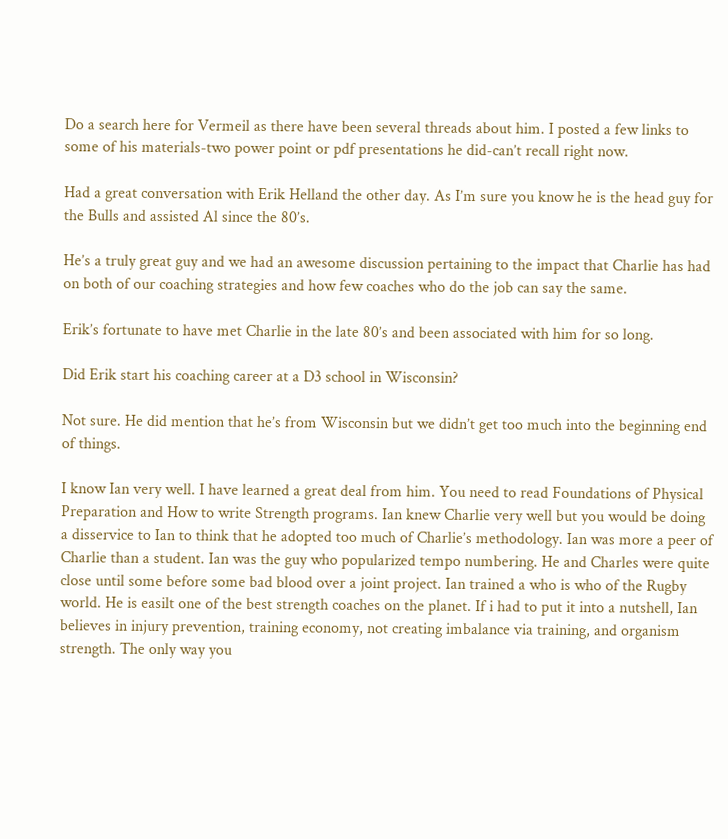Do a search here for Vermeil as there have been several threads about him. I posted a few links to some of his materials-two power point or pdf presentations he did-can’t recall right now.

Had a great conversation with Erik Helland the other day. As I’m sure you know he is the head guy for the Bulls and assisted Al since the 80’s.

He’s a truly great guy and we had an awesome discussion pertaining to the impact that Charlie has had on both of our coaching strategies and how few coaches who do the job can say the same.

Erik’s fortunate to have met Charlie in the late 80’s and been associated with him for so long.

Did Erik start his coaching career at a D3 school in Wisconsin?

Not sure. He did mention that he’s from Wisconsin but we didn’t get too much into the beginning end of things.

I know Ian very well. I have learned a great deal from him. You need to read Foundations of Physical Preparation and How to write Strength programs. Ian knew Charlie very well but you would be doing a disservice to Ian to think that he adopted too much of Charlie’s methodology. Ian was more a peer of Charlie than a student. Ian was the guy who popularized tempo numbering. He and Charles were quite close until some before some bad blood over a joint project. Ian trained a who is who of the Rugby world. He is easilt one of the best strength coaches on the planet. If i had to put it into a nutshell, Ian believes in injury prevention, training economy, not creating imbalance via training, and organism strength. The only way you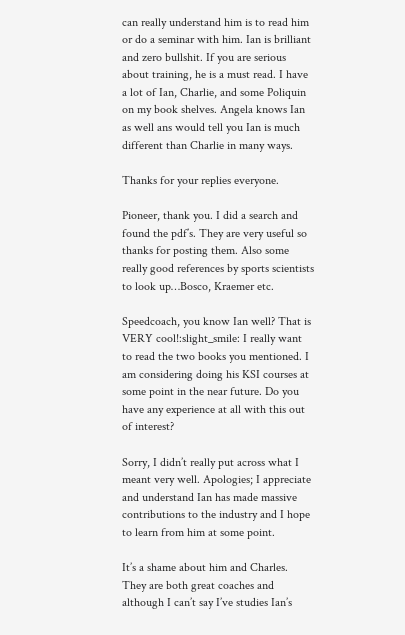can really understand him is to read him or do a seminar with him. Ian is brilliant and zero bullshit. If you are serious about training, he is a must read. I have a lot of Ian, Charlie, and some Poliquin on my book shelves. Angela knows Ian as well ans would tell you Ian is much different than Charlie in many ways.

Thanks for your replies everyone.

Pioneer, thank you. I did a search and found the pdf’s. They are very useful so thanks for posting them. Also some really good references by sports scientists to look up…Bosco, Kraemer etc.

Speedcoach, you know Ian well? That is VERY cool!:slight_smile: I really want to read the two books you mentioned. I am considering doing his KSI courses at some point in the near future. Do you have any experience at all with this out of interest?

Sorry, I didn’t really put across what I meant very well. Apologies; I appreciate and understand Ian has made massive contributions to the industry and I hope to learn from him at some point.

It’s a shame about him and Charles. They are both great coaches and although I can’t say I’ve studies Ian’s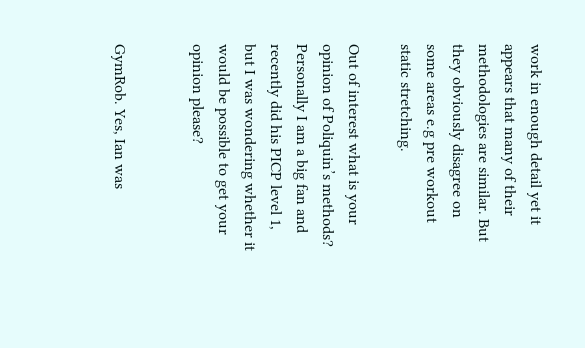work in enough detail yet it appears that many of their methodologies are similar. But they obviously disagree on some areas e.g pre workout static stretching.

Out of interest what is your opinion of Poliquin’s methods? Personally I am a big fan and recently did his PICP level 1, but I was wondering whether it would be possible to get your opinion please?


GymRob. Yes, Ian was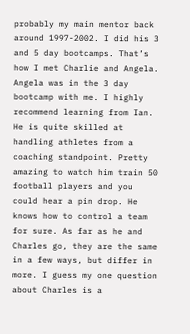probably my main mentor back around 1997-2002. I did his 3 and 5 day bootcamps. That’s how I met Charlie and Angela. Angela was in the 3 day bootcamp with me. I highly recommend learning from Ian. He is quite skilled at handling athletes from a coaching standpoint. Pretty amazing to watch him train 50 football players and you could hear a pin drop. He knows how to control a team for sure. As far as he and Charles go, they are the same in a few ways, but differ in more. I guess my one question about Charles is a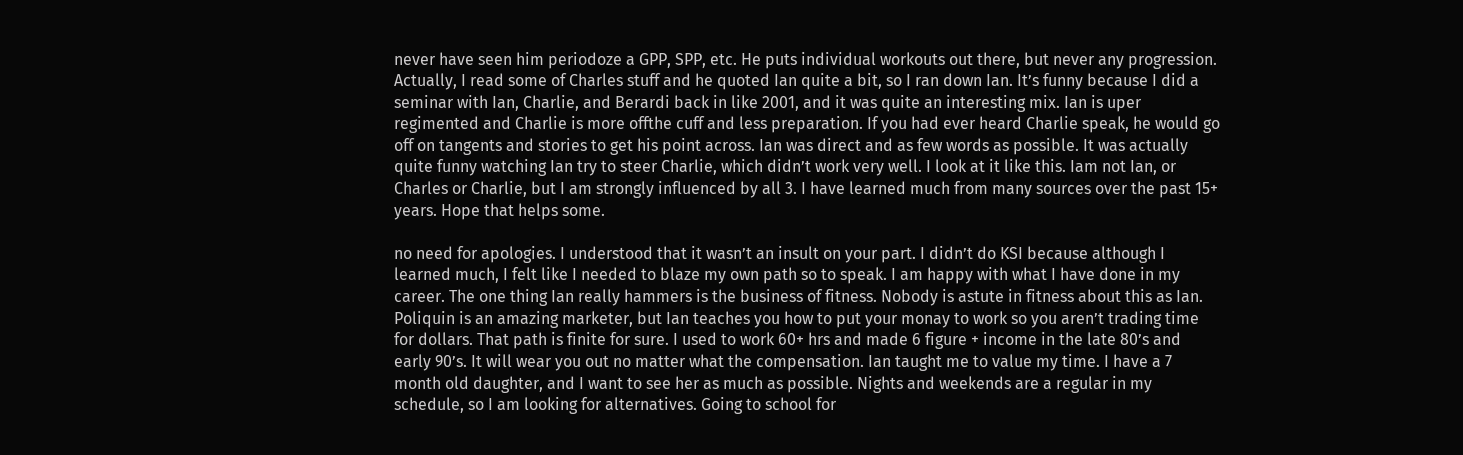never have seen him periodoze a GPP, SPP, etc. He puts individual workouts out there, but never any progression. Actually, I read some of Charles stuff and he quoted Ian quite a bit, so I ran down Ian. It’s funny because I did a seminar with Ian, Charlie, and Berardi back in like 2001, and it was quite an interesting mix. Ian is uper regimented and Charlie is more offthe cuff and less preparation. If you had ever heard Charlie speak, he would go off on tangents and stories to get his point across. Ian was direct and as few words as possible. It was actually quite funny watching Ian try to steer Charlie, which didn’t work very well. I look at it like this. Iam not Ian, or Charles or Charlie, but I am strongly influenced by all 3. I have learned much from many sources over the past 15+ years. Hope that helps some.

no need for apologies. I understood that it wasn’t an insult on your part. I didn’t do KSI because although I learned much, I felt like I needed to blaze my own path so to speak. I am happy with what I have done in my career. The one thing Ian really hammers is the business of fitness. Nobody is astute in fitness about this as Ian. Poliquin is an amazing marketer, but Ian teaches you how to put your monay to work so you aren’t trading time for dollars. That path is finite for sure. I used to work 60+ hrs and made 6 figure + income in the late 80’s and early 90’s. It will wear you out no matter what the compensation. Ian taught me to value my time. I have a 7 month old daughter, and I want to see her as much as possible. Nights and weekends are a regular in my schedule, so I am looking for alternatives. Going to school for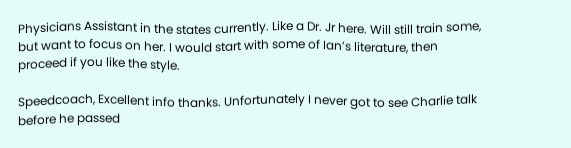Physicians Assistant in the states currently. Like a Dr. Jr here. Will still train some, but want to focus on her. I would start with some of Ian’s literature, then proceed if you like the style.

Speedcoach, Excellent info thanks. Unfortunately I never got to see Charlie talk before he passed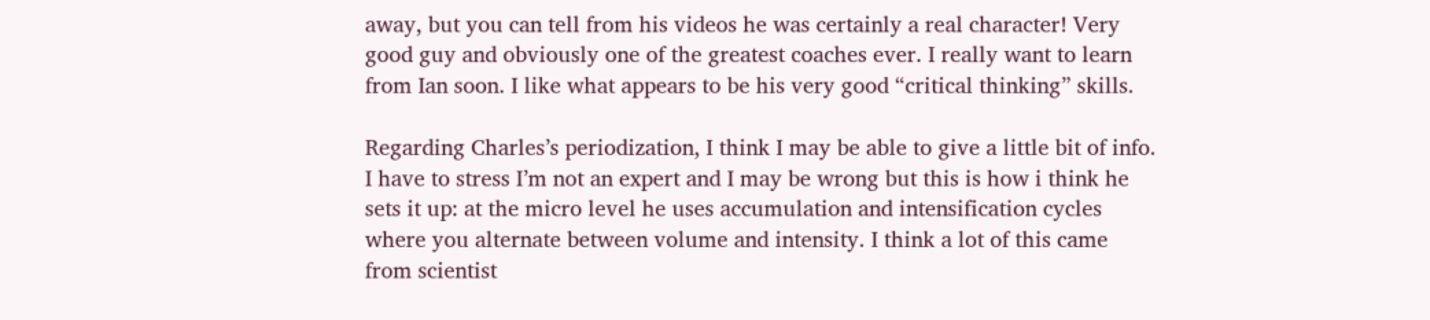away, but you can tell from his videos he was certainly a real character! Very good guy and obviously one of the greatest coaches ever. I really want to learn from Ian soon. I like what appears to be his very good “critical thinking” skills.

Regarding Charles’s periodization, I think I may be able to give a little bit of info. I have to stress I’m not an expert and I may be wrong but this is how i think he sets it up: at the micro level he uses accumulation and intensification cycles where you alternate between volume and intensity. I think a lot of this came from scientist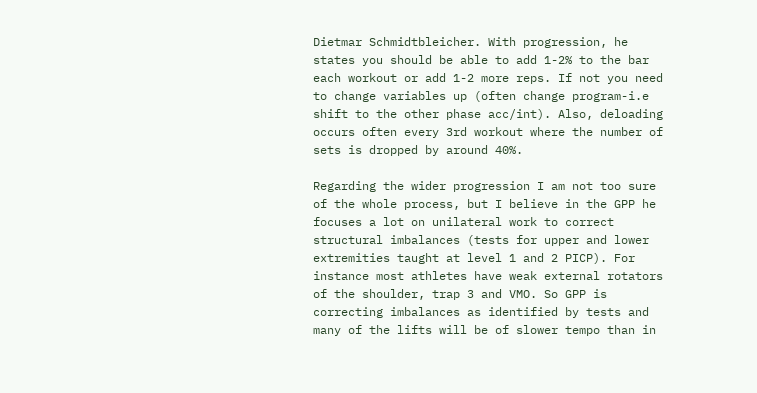Dietmar Schmidtbleicher. With progression, he states you should be able to add 1-2% to the bar each workout or add 1-2 more reps. If not you need to change variables up (often change program-i.e shift to the other phase acc/int). Also, deloading occurs often every 3rd workout where the number of sets is dropped by around 40%.

Regarding the wider progression I am not too sure of the whole process, but I believe in the GPP he focuses a lot on unilateral work to correct structural imbalances (tests for upper and lower extremities taught at level 1 and 2 PICP). For instance most athletes have weak external rotators of the shoulder, trap 3 and VMO. So GPP is correcting imbalances as identified by tests and many of the lifts will be of slower tempo than in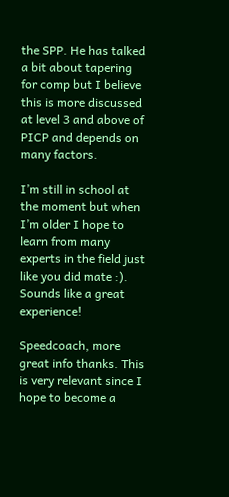the SPP. He has talked a bit about tapering for comp but I believe this is more discussed at level 3 and above of PICP and depends on many factors.

I’m still in school at the moment but when I’m older I hope to learn from many experts in the field just like you did mate :). Sounds like a great experience!

Speedcoach, more great info thanks. This is very relevant since I hope to become a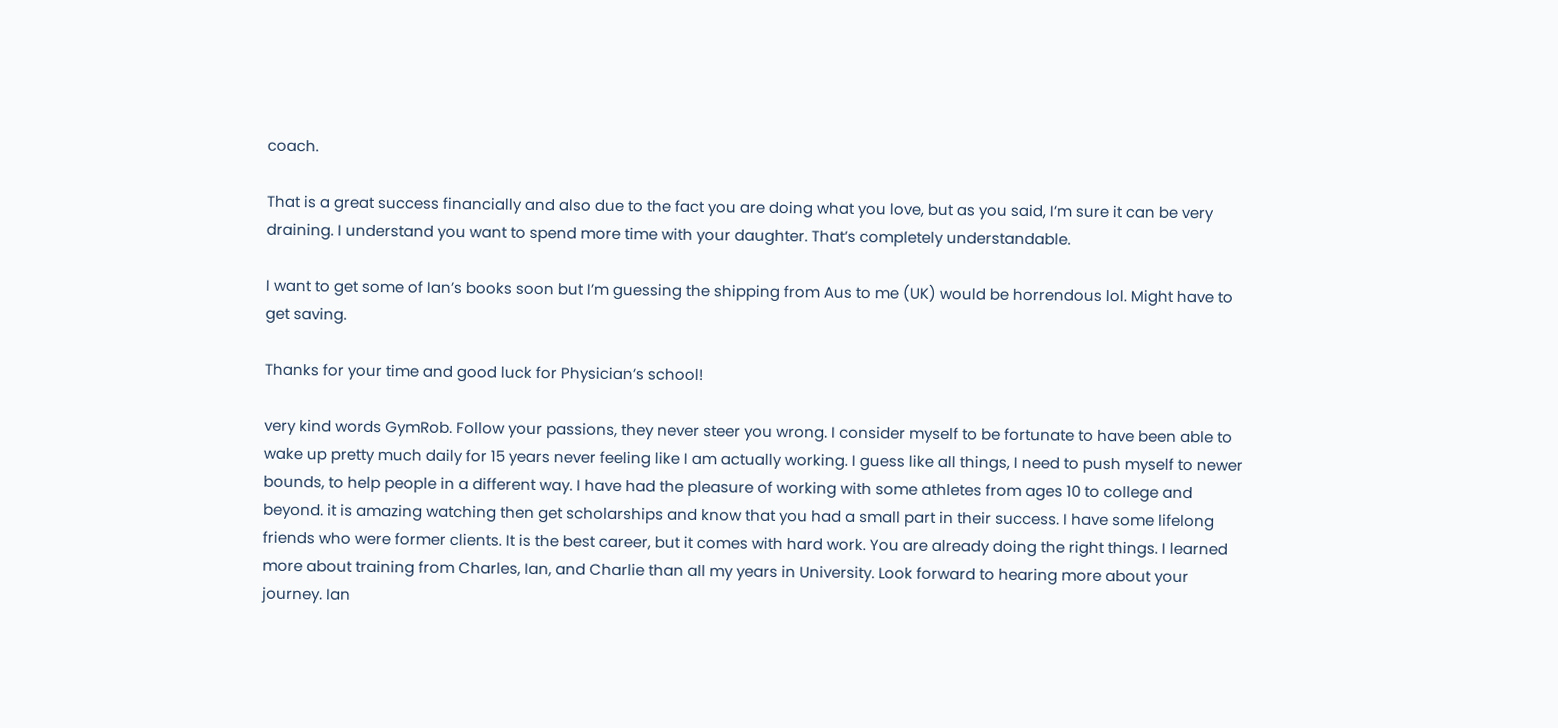coach.

That is a great success financially and also due to the fact you are doing what you love, but as you said, I’m sure it can be very draining. I understand you want to spend more time with your daughter. That’s completely understandable.

I want to get some of Ian’s books soon but I’m guessing the shipping from Aus to me (UK) would be horrendous lol. Might have to get saving.

Thanks for your time and good luck for Physician’s school!

very kind words GymRob. Follow your passions, they never steer you wrong. I consider myself to be fortunate to have been able to wake up pretty much daily for 15 years never feeling like I am actually working. I guess like all things, I need to push myself to newer bounds, to help people in a different way. I have had the pleasure of working with some athletes from ages 10 to college and beyond. it is amazing watching then get scholarships and know that you had a small part in their success. I have some lifelong friends who were former clients. It is the best career, but it comes with hard work. You are already doing the right things. I learned more about training from Charles, Ian, and Charlie than all my years in University. Look forward to hearing more about your journey. Ian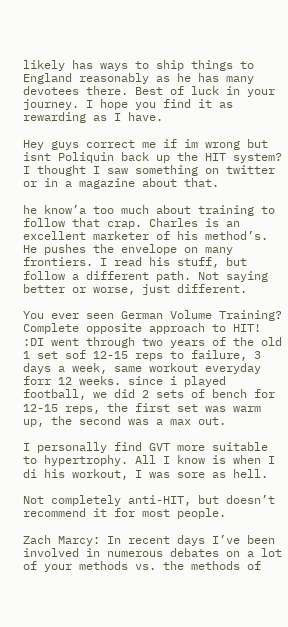likely has ways to ship things to England reasonably as he has many devotees there. Best of luck in your journey. I hope you find it as rewarding as I have.

Hey guys correct me if im wrong but isnt Poliquin back up the HIT system? I thought I saw something on twitter or in a magazine about that.

he know’a too much about training to follow that crap. Charles is an excellent marketer of his method’s. He pushes the envelope on many frontiers. I read his stuff, but follow a different path. Not saying better or worse, just different.

You ever seen German Volume Training? Complete opposite approach to HIT! :DI went through two years of the old 1 set sof 12-15 reps to failure, 3 days a week, same workout everyday forr 12 weeks. since i played football, we did 2 sets of bench for 12-15 reps, the first set was warm up, the second was a max out.

I personally find GVT more suitable to hypertrophy. All I know is when I di his workout, I was sore as hell.

Not completely anti-HIT, but doesn’t recommend it for most people.

Zach Marcy: In recent days I’ve been involved in numerous debates on a lot of your methods vs. the methods of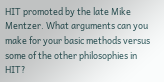HIT promoted by the late Mike Mentzer. What arguments can you make for your basic methods versus some of the other philosophies in HIT?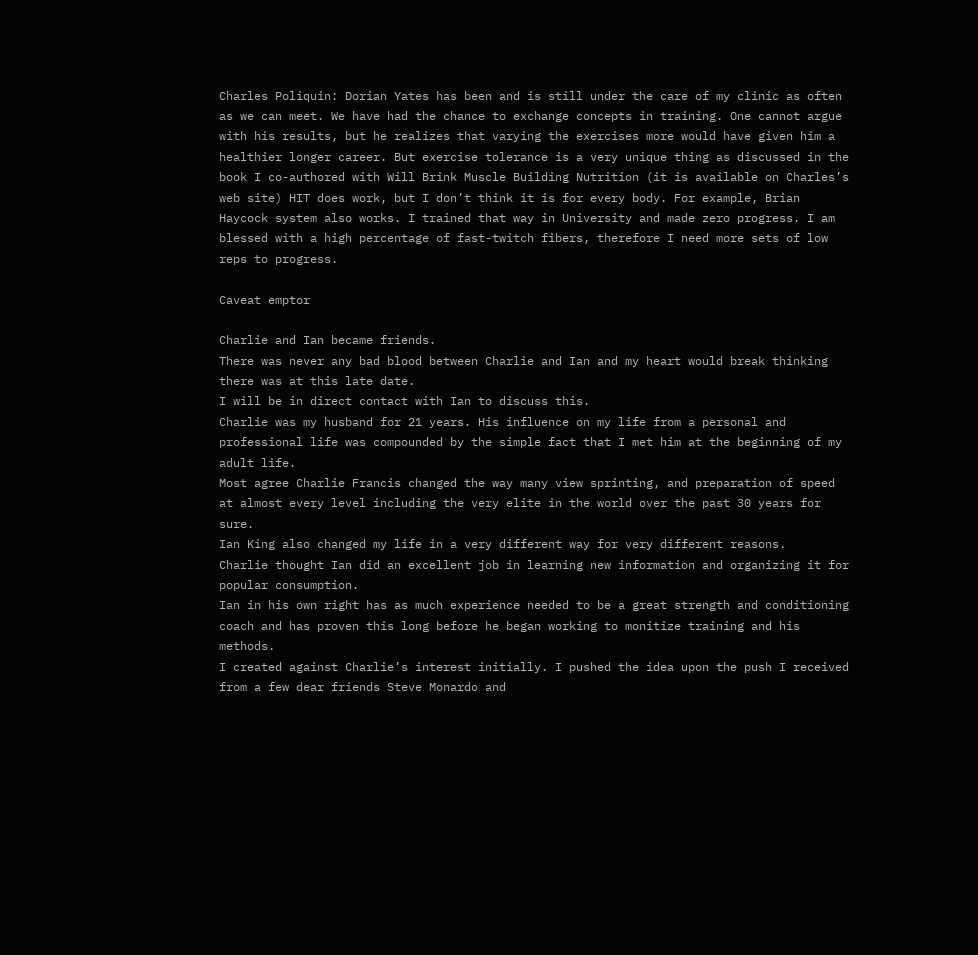Charles Poliquin: Dorian Yates has been and is still under the care of my clinic as often as we can meet. We have had the chance to exchange concepts in training. One cannot argue with his results, but he realizes that varying the exercises more would have given him a healthier longer career. But exercise tolerance is a very unique thing as discussed in the book I co-authored with Will Brink Muscle Building Nutrition (it is available on Charles’s web site) HIT does work, but I don’t think it is for every body. For example, Brian Haycock system also works. I trained that way in University and made zero progress. I am blessed with a high percentage of fast-twitch fibers, therefore I need more sets of low reps to progress.

Caveat emptor

Charlie and Ian became friends.
There was never any bad blood between Charlie and Ian and my heart would break thinking there was at this late date.
I will be in direct contact with Ian to discuss this.
Charlie was my husband for 21 years. His influence on my life from a personal and professional life was compounded by the simple fact that I met him at the beginning of my adult life.
Most agree Charlie Francis changed the way many view sprinting, and preparation of speed at almost every level including the very elite in the world over the past 30 years for sure.
Ian King also changed my life in a very different way for very different reasons.
Charlie thought Ian did an excellent job in learning new information and organizing it for popular consumption.
Ian in his own right has as much experience needed to be a great strength and conditioning coach and has proven this long before he began working to monitize training and his methods.
I created against Charlie’s interest initially. I pushed the idea upon the push I received from a few dear friends Steve Monardo and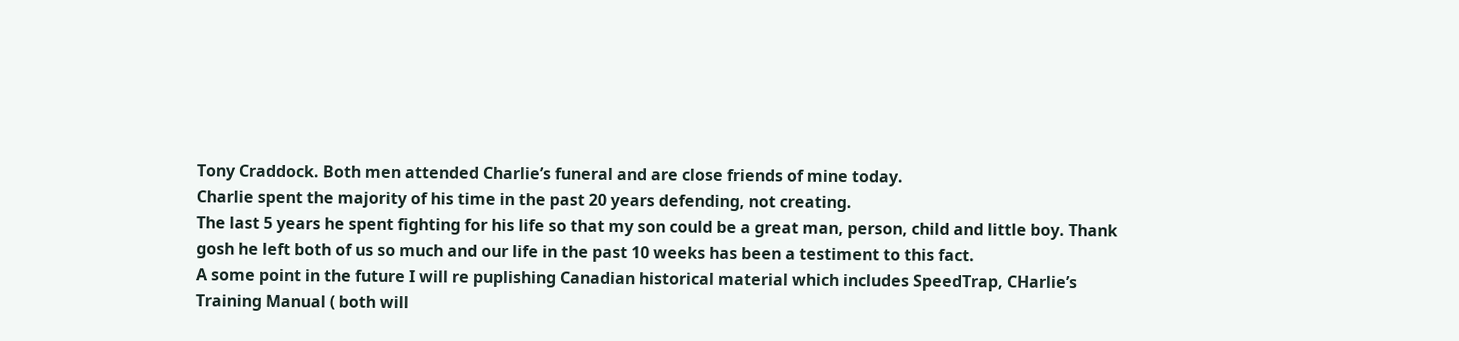Tony Craddock. Both men attended Charlie’s funeral and are close friends of mine today.
Charlie spent the majority of his time in the past 20 years defending, not creating.
The last 5 years he spent fighting for his life so that my son could be a great man, person, child and little boy. Thank gosh he left both of us so much and our life in the past 10 weeks has been a testiment to this fact.
A some point in the future I will re puplishing Canadian historical material which includes SpeedTrap, CHarlie’s Training Manual ( both will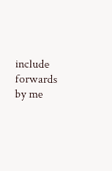include forwards by me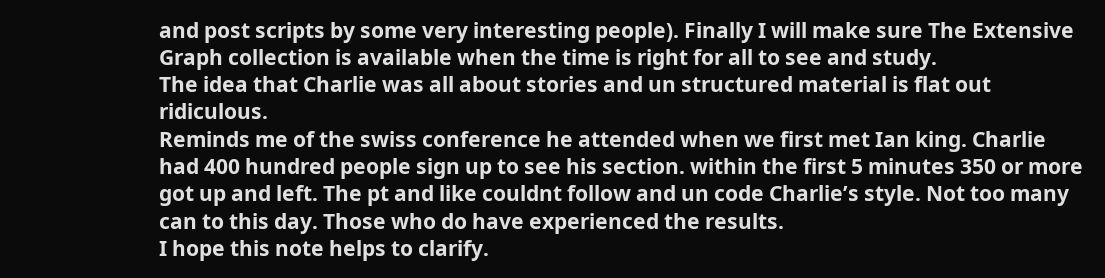and post scripts by some very interesting people). Finally I will make sure The Extensive Graph collection is available when the time is right for all to see and study.
The idea that Charlie was all about stories and un structured material is flat out ridiculous.
Reminds me of the swiss conference he attended when we first met Ian king. Charlie had 400 hundred people sign up to see his section. within the first 5 minutes 350 or more got up and left. The pt and like couldnt follow and un code Charlie’s style. Not too many can to this day. Those who do have experienced the results.
I hope this note helps to clarify.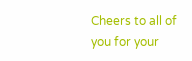Cheers to all of you for your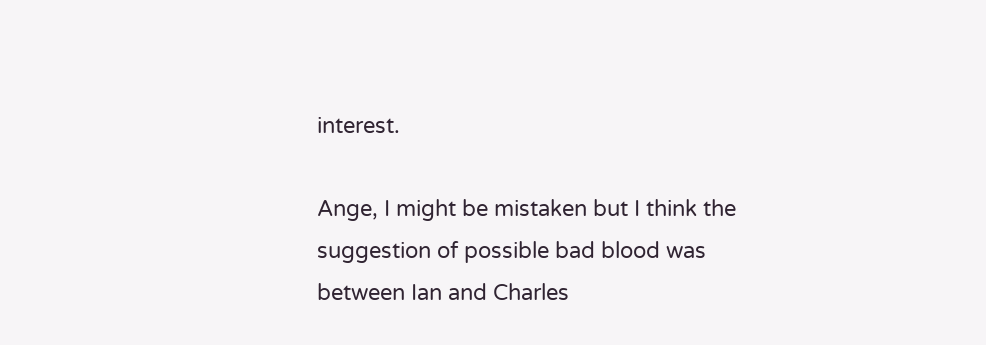interest.

Ange, I might be mistaken but I think the suggestion of possible bad blood was between Ian and Charles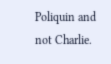Poliquin and not Charlie.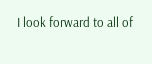I look forward to all of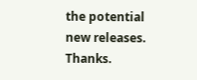the potential new releases. Thanks.